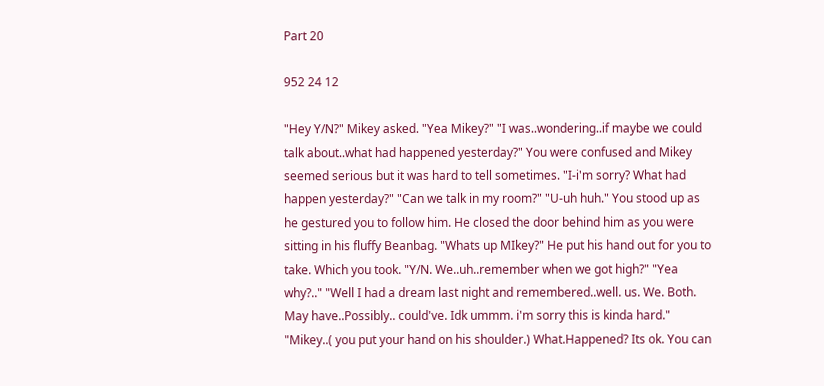Part 20

952 24 12

"Hey Y/N?" Mikey asked. "Yea Mikey?" "I was..wondering..if maybe we could talk about..what had happened yesterday?" You were confused and Mikey seemed serious but it was hard to tell sometimes. "I-i'm sorry? What had happen yesterday?" "Can we talk in my room?" "U-uh huh." You stood up as he gestured you to follow him. He closed the door behind him as you were sitting in his fluffy Beanbag. "Whats up MIkey?" He put his hand out for you to take. Which you took. "Y/N. We..uh..remember when we got high?" "Yea why?.." "Well I had a dream last night and remembered..well. us. We. Both. May have..Possibly.. could've. Idk ummm. i'm sorry this is kinda hard." "Mikey..( you put your hand on his shoulder.) What.Happened? Its ok. You can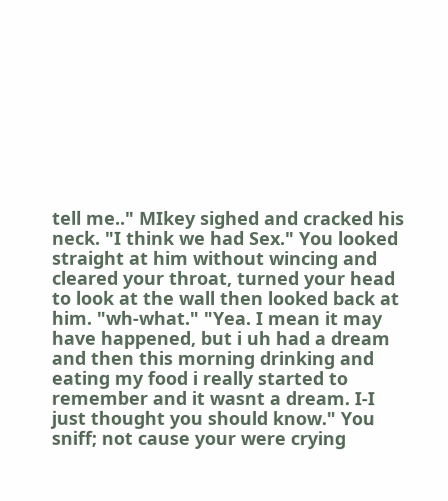tell me.." MIkey sighed and cracked his neck. "I think we had Sex." You looked straight at him without wincing and cleared your throat, turned your head to look at the wall then looked back at him. "wh-what." "Yea. I mean it may have happened, but i uh had a dream and then this morning drinking and eating my food i really started to remember and it wasnt a dream. I-I just thought you should know." You sniff; not cause your were crying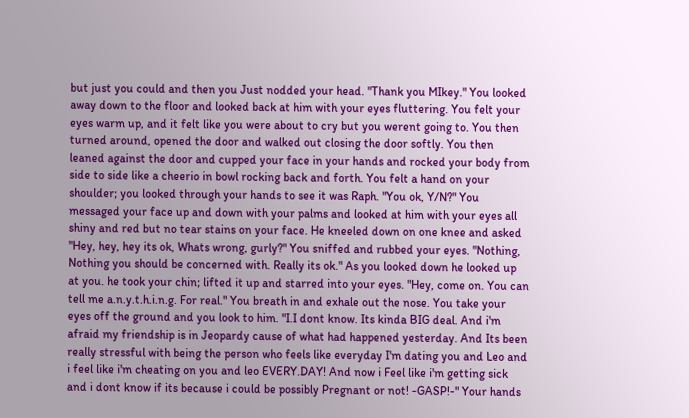but just you could and then you Just nodded your head. "Thank you MIkey." You looked away down to the floor and looked back at him with your eyes fluttering. You felt your eyes warm up, and it felt like you were about to cry but you werent going to. You then turned around, opened the door and walked out closing the door softly. You then leaned against the door and cupped your face in your hands and rocked your body from side to side like a cheerio in bowl rocking back and forth. You felt a hand on your shoulder; you looked through your hands to see it was Raph. "You ok, Y/N?" You messaged your face up and down with your palms and looked at him with your eyes all shiny and red but no tear stains on your face. He kneeled down on one knee and asked "Hey, hey, hey its ok, Whats wrong, gurly?" You sniffed and rubbed your eyes. "Nothing, Nothing you should be concerned with. Really its ok." As you looked down he looked up at you. he took your chin; lifted it up and starred into your eyes. "Hey, come on. You can tell me a.n.y.t.h.i.n.g. For real." You breath in and exhale out the nose. You take your eyes off the ground and you look to him. "I.I dont know. Its kinda BIG deal. And i'm afraid my friendship is in Jeopardy cause of what had happened yesterday. And Its been really stressful with being the person who feels like everyday I'm dating you and Leo and i feel like i'm cheating on you and leo EVERY.DAY! And now i Feel like i'm getting sick and i dont know if its because i could be possibly Pregnant or not! -GASP!-" Your hands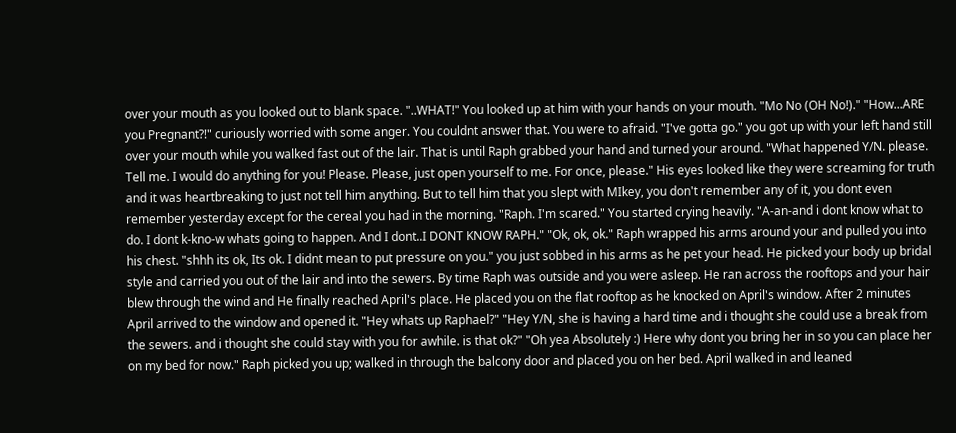over your mouth as you looked out to blank space. "..WHAT!" You looked up at him with your hands on your mouth. "Mo No (OH No!)." "How...ARE you Pregnant?!" curiously worried with some anger. You couldnt answer that. You were to afraid. "I've gotta go." you got up with your left hand still over your mouth while you walked fast out of the lair. That is until Raph grabbed your hand and turned your around. "What happened Y/N. please. Tell me. I would do anything for you! Please. Please, just open yourself to me. For once, please." His eyes looked like they were screaming for truth and it was heartbreaking to just not tell him anything. But to tell him that you slept with MIkey, you don't remember any of it, you dont even remember yesterday except for the cereal you had in the morning. "Raph. I'm scared." You started crying heavily. "A-an-and i dont know what to do. I dont k-kno-w whats going to happen. And I dont..I DONT KNOW RAPH." "Ok, ok, ok." Raph wrapped his arms around your and pulled you into his chest. "shhh its ok, Its ok. I didnt mean to put pressure on you." you just sobbed in his arms as he pet your head. He picked your body up bridal style and carried you out of the lair and into the sewers. By time Raph was outside and you were asleep. He ran across the rooftops and your hair blew through the wind and He finally reached April's place. He placed you on the flat rooftop as he knocked on April's window. After 2 minutes April arrived to the window and opened it. "Hey whats up Raphael?" "Hey Y/N, she is having a hard time and i thought she could use a break from the sewers. and i thought she could stay with you for awhile. is that ok?" "Oh yea Absolutely :) Here why dont you bring her in so you can place her on my bed for now." Raph picked you up; walked in through the balcony door and placed you on her bed. April walked in and leaned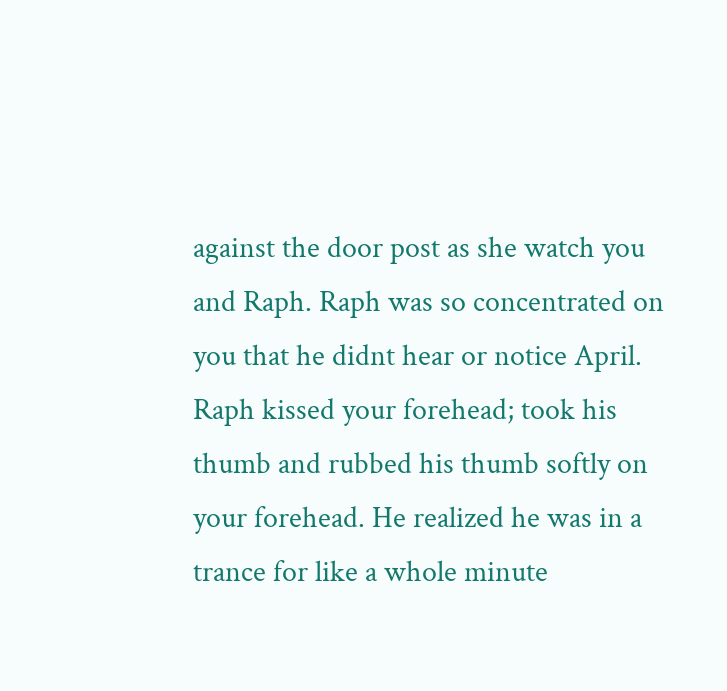against the door post as she watch you and Raph. Raph was so concentrated on you that he didnt hear or notice April. Raph kissed your forehead; took his thumb and rubbed his thumb softly on your forehead. He realized he was in a trance for like a whole minute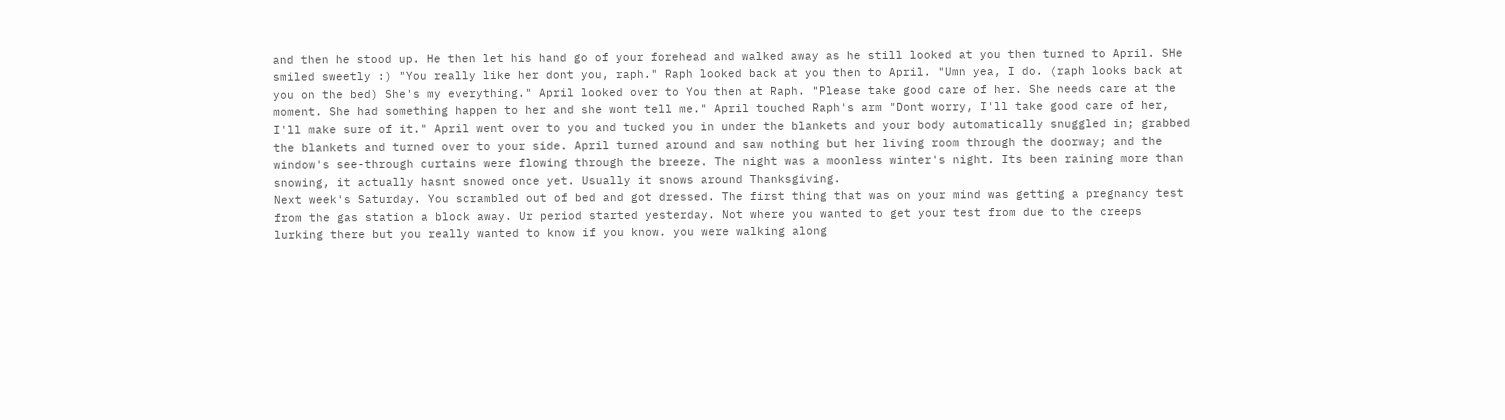and then he stood up. He then let his hand go of your forehead and walked away as he still looked at you then turned to April. SHe smiled sweetly :) "You really like her dont you, raph." Raph looked back at you then to April. "Umn yea, I do. (raph looks back at you on the bed) She's my everything." April looked over to You then at Raph. "Please take good care of her. She needs care at the moment. She had something happen to her and she wont tell me." April touched Raph's arm "Dont worry, I'll take good care of her, I'll make sure of it." April went over to you and tucked you in under the blankets and your body automatically snuggled in; grabbed the blankets and turned over to your side. April turned around and saw nothing but her living room through the doorway; and the window's see-through curtains were flowing through the breeze. The night was a moonless winter's night. Its been raining more than snowing, it actually hasnt snowed once yet. Usually it snows around Thanksgiving.
Next week's Saturday. You scrambled out of bed and got dressed. The first thing that was on your mind was getting a pregnancy test from the gas station a block away. Ur period started yesterday. Not where you wanted to get your test from due to the creeps lurking there but you really wanted to know if you know. you were walking along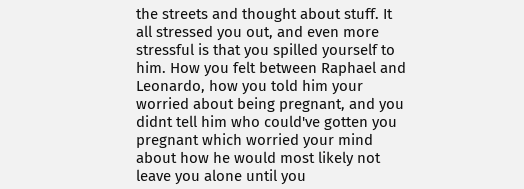the streets and thought about stuff. It all stressed you out, and even more stressful is that you spilled yourself to him. How you felt between Raphael and Leonardo, how you told him your worried about being pregnant, and you didnt tell him who could've gotten you pregnant which worried your mind about how he would most likely not leave you alone until you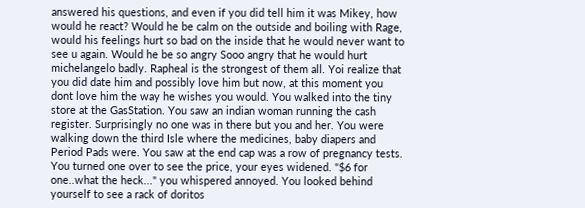answered his questions, and even if you did tell him it was Mikey, how would he react? Would he be calm on the outside and boiling with Rage, would his feelings hurt so bad on the inside that he would never want to see u again. Would he be so angry Sooo angry that he would hurt michelangelo badly. Rapheal is the strongest of them all. Yoi realize that you did date him and possibly love him but now, at this moment you dont love him the way he wishes you would. You walked into the tiny store at the GasStation. You saw an indian woman running the cash register. Surprisingly no one was in there but you and her. You were walking down the third Isle where the medicines, baby diapers and Period Pads were. You saw at the end cap was a row of pregnancy tests. You turned one over to see the price, your eyes widened. "$6 for one..what the heck..." you whispered annoyed. You looked behind yourself to see a rack of doritos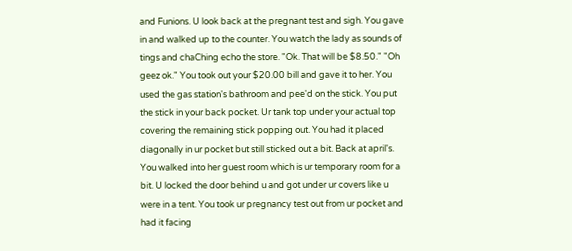and Funions. U look back at the pregnant test and sigh. You gave in and walked up to the counter. You watch the lady as sounds of tings and chaChing echo the store. "Ok. That will be $8.50." "Oh geez ok." You took out your $20.00 bill and gave it to her. You used the gas station's bathroom and pee'd on the stick. You put the stick in your back pocket. Ur tank top under your actual top covering the remaining stick popping out. You had it placed diagonally in ur pocket but still sticked out a bit. Back at april's. You walked into her guest room which is ur temporary room for a bit. U locked the door behind u and got under ur covers like u were in a tent. You took ur pregnancy test out from ur pocket and had it facing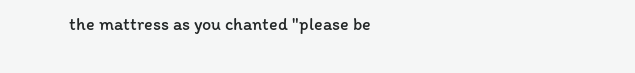the mattress as you chanted "please be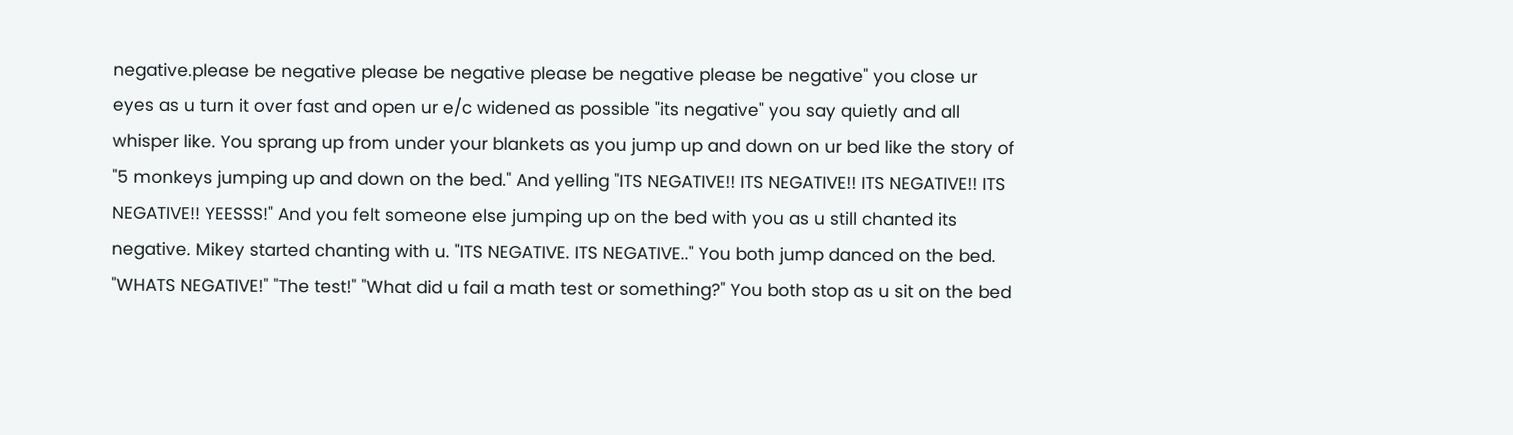negative.please be negative please be negative please be negative please be negative" you close ur eyes as u turn it over fast and open ur e/c widened as possible "its negative" you say quietly and all whisper like. You sprang up from under your blankets as you jump up and down on ur bed like the story of "5 monkeys jumping up and down on the bed." And yelling "ITS NEGATIVE!! ITS NEGATIVE!! ITS NEGATIVE!! ITS NEGATIVE!! YEESSS!" And you felt someone else jumping up on the bed with you as u still chanted its negative. Mikey started chanting with u. "ITS NEGATIVE. ITS NEGATIVE.." You both jump danced on the bed. "WHATS NEGATIVE!" "The test!" "What did u fail a math test or something?" You both stop as u sit on the bed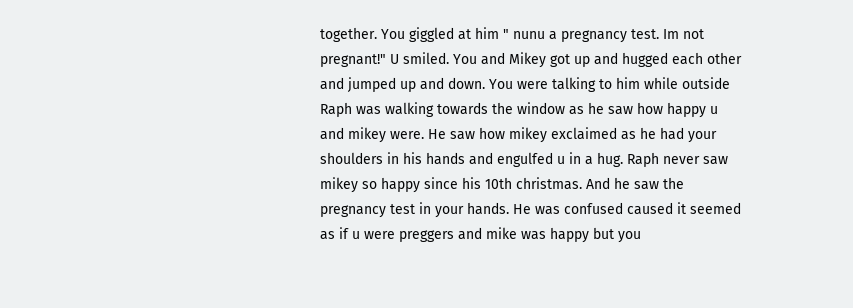together. You giggled at him " nunu a pregnancy test. Im not pregnant!" U smiled. You and Mikey got up and hugged each other and jumped up and down. You were talking to him while outside Raph was walking towards the window as he saw how happy u and mikey were. He saw how mikey exclaimed as he had your shoulders in his hands and engulfed u in a hug. Raph never saw mikey so happy since his 10th christmas. And he saw the pregnancy test in your hands. He was confused caused it seemed as if u were preggers and mike was happy but you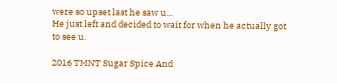were so upset last he saw u...
He just left and decided to wait for when he actually got to see u.

2016 TMNT Sugar Spice And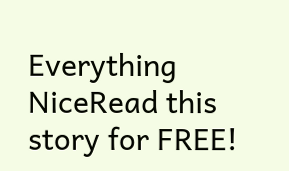Everything NiceRead this story for FREE!